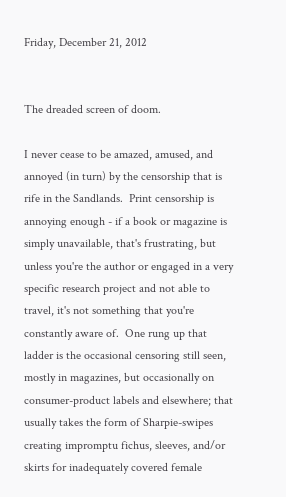Friday, December 21, 2012


The dreaded screen of doom.

I never cease to be amazed, amused, and annoyed (in turn) by the censorship that is rife in the Sandlands.  Print censorship is annoying enough - if a book or magazine is simply unavailable, that's frustrating, but unless you're the author or engaged in a very specific research project and not able to travel, it's not something that you're constantly aware of.  One rung up that ladder is the occasional censoring still seen, mostly in magazines, but occasionally on consumer-product labels and elsewhere; that usually takes the form of Sharpie-swipes creating impromptu fichus, sleeves, and/or skirts for inadequately covered female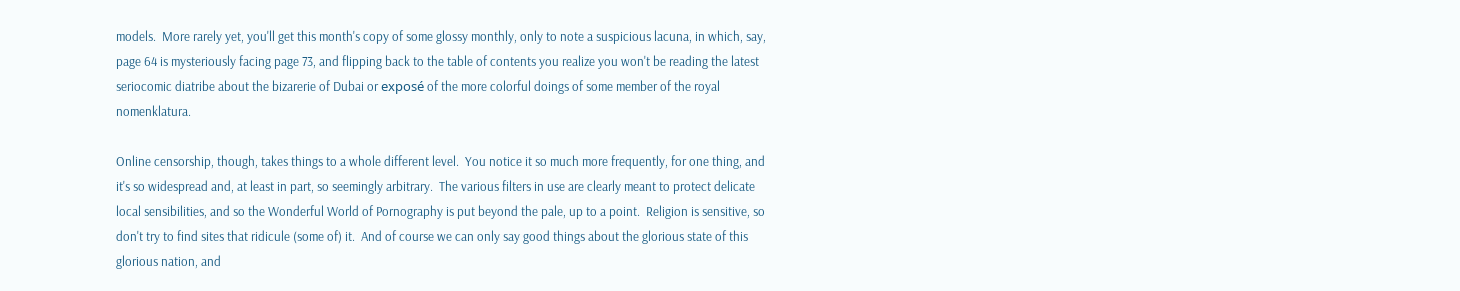models.  More rarely yet, you'll get this month's copy of some glossy monthly, only to note a suspicious lacuna, in which, say, page 64 is mysteriously facing page 73, and flipping back to the table of contents you realize you won't be reading the latest seriocomic diatribe about the bizarerie of Dubai or exposé of the more colorful doings of some member of the royal nomenklatura.

Online censorship, though, takes things to a whole different level.  You notice it so much more frequently, for one thing, and it's so widespread and, at least in part, so seemingly arbitrary.  The various filters in use are clearly meant to protect delicate local sensibilities, and so the Wonderful World of Pornography is put beyond the pale, up to a point.  Religion is sensitive, so don't try to find sites that ridicule (some of) it.  And of course we can only say good things about the glorious state of this glorious nation, and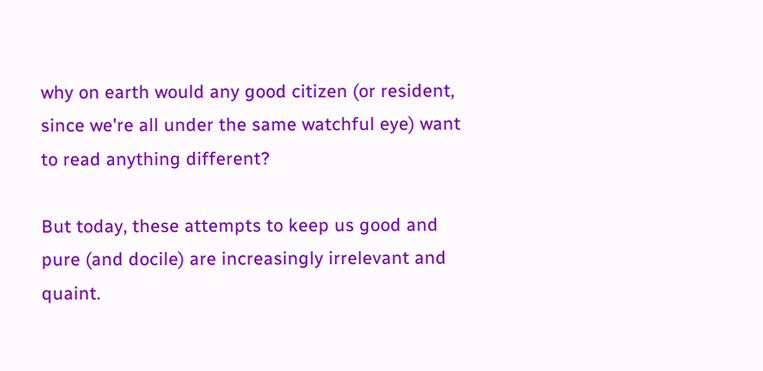why on earth would any good citizen (or resident, since we're all under the same watchful eye) want to read anything different?

But today, these attempts to keep us good and pure (and docile) are increasingly irrelevant and quaint.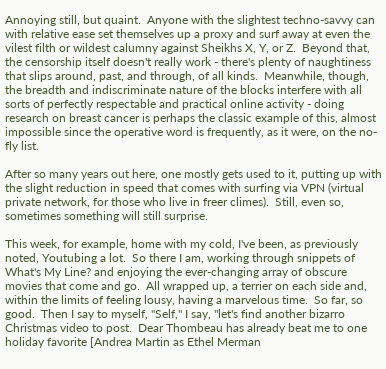Annoying still, but quaint.  Anyone with the slightest techno-savvy can with relative ease set themselves up a proxy and surf away at even the vilest filth or wildest calumny against Sheikhs X, Y, or Z.  Beyond that, the censorship itself doesn't really work - there's plenty of naughtiness that slips around, past, and through, of all kinds.  Meanwhile, though, the breadth and indiscriminate nature of the blocks interfere with all sorts of perfectly respectable and practical online activity - doing research on breast cancer is perhaps the classic example of this, almost impossible since the operative word is frequently, as it were, on the no-fly list.

After so many years out here, one mostly gets used to it, putting up with the slight reduction in speed that comes with surfing via VPN (virtual private network, for those who live in freer climes).  Still, even so, sometimes something will still surprise.

This week, for example, home with my cold, I've been, as previously noted, Youtubing a lot.  So there I am, working through snippets of What's My Line? and enjoying the ever-changing array of obscure movies that come and go.  All wrapped up, a terrier on each side and, within the limits of feeling lousy, having a marvelous time.  So far, so good.  Then I say to myself, "Self," I say, "let's find another bizarro Christmas video to post.  Dear Thombeau has already beat me to one holiday favorite [Andrea Martin as Ethel Merman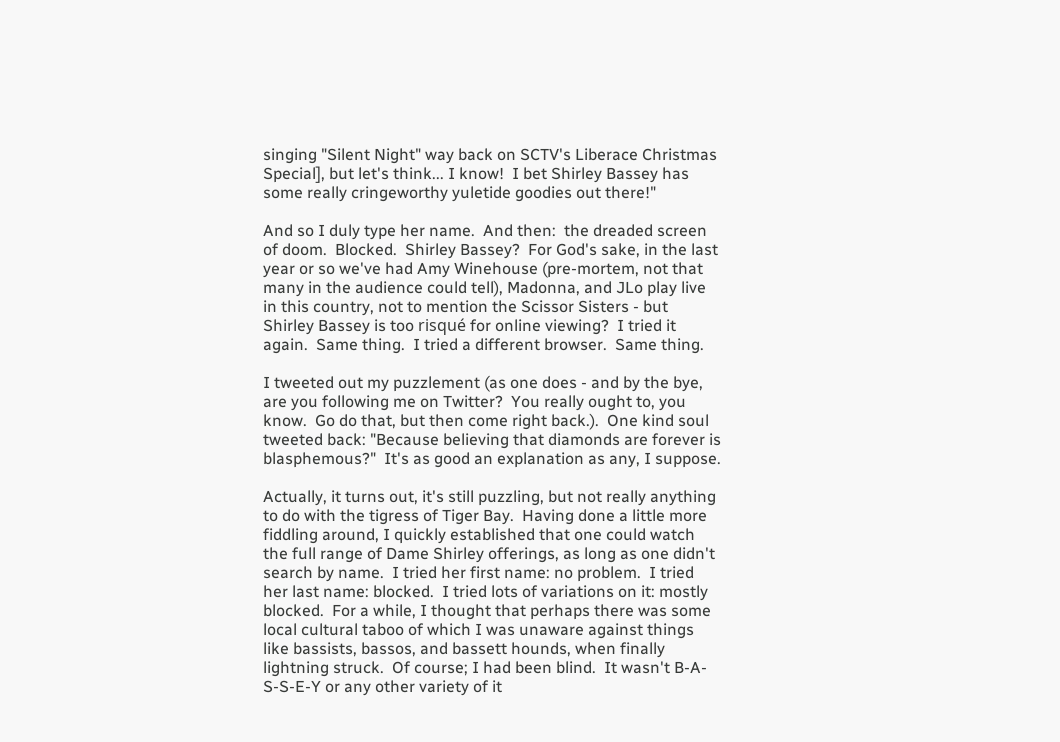singing "Silent Night" way back on SCTV's Liberace Christmas Special], but let's think... I know!  I bet Shirley Bassey has some really cringeworthy yuletide goodies out there!"

And so I duly type her name.  And then:  the dreaded screen of doom.  Blocked.  Shirley Bassey?  For God's sake, in the last year or so we've had Amy Winehouse (pre-mortem, not that many in the audience could tell), Madonna, and JLo play live in this country, not to mention the Scissor Sisters - but Shirley Bassey is too risqué for online viewing?  I tried it again.  Same thing.  I tried a different browser.  Same thing.

I tweeted out my puzzlement (as one does - and by the bye, are you following me on Twitter?  You really ought to, you know.  Go do that, but then come right back.).  One kind soul tweeted back: "Because believing that diamonds are forever is blasphemous?"  It's as good an explanation as any, I suppose.

Actually, it turns out, it's still puzzling, but not really anything to do with the tigress of Tiger Bay.  Having done a little more fiddling around, I quickly established that one could watch the full range of Dame Shirley offerings, as long as one didn't search by name.  I tried her first name: no problem.  I tried her last name: blocked.  I tried lots of variations on it: mostly blocked.  For a while, I thought that perhaps there was some local cultural taboo of which I was unaware against things like bassists, bassos, and bassett hounds, when finally lightning struck.  Of course; I had been blind.  It wasn't B-A-S-S-E-Y or any other variety of it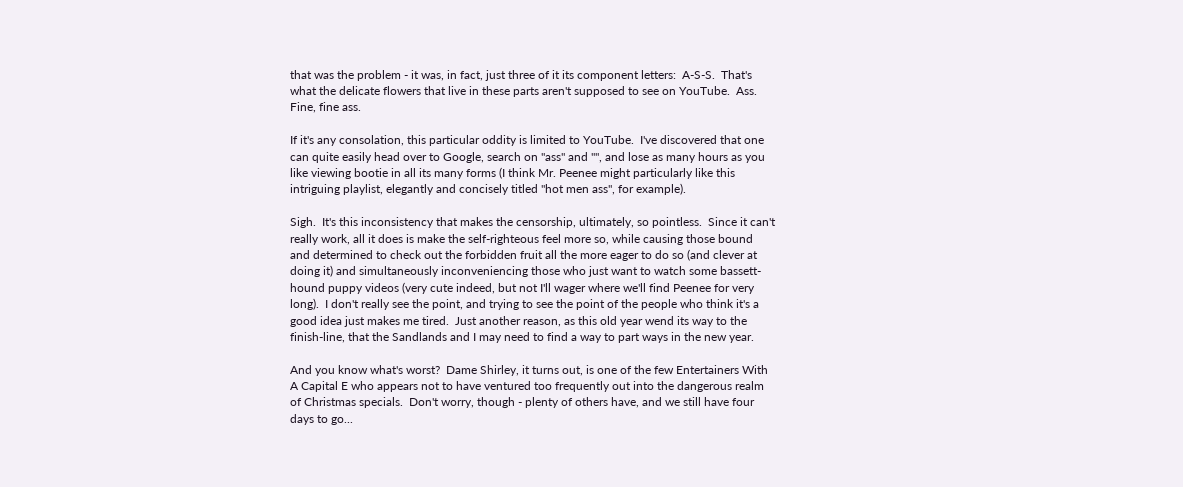that was the problem - it was, in fact, just three of it its component letters:  A-S-S.  That's what the delicate flowers that live in these parts aren't supposed to see on YouTube.  Ass.  Fine, fine ass.

If it's any consolation, this particular oddity is limited to YouTube.  I've discovered that one can quite easily head over to Google, search on "ass" and "", and lose as many hours as you like viewing bootie in all its many forms (I think Mr. Peenee might particularly like this intriguing playlist, elegantly and concisely titled "hot men ass", for example).

Sigh.  It's this inconsistency that makes the censorship, ultimately, so pointless.  Since it can't really work, all it does is make the self-righteous feel more so, while causing those bound and determined to check out the forbidden fruit all the more eager to do so (and clever at doing it) and simultaneously inconveniencing those who just want to watch some bassett-hound puppy videos (very cute indeed, but not I'll wager where we'll find Peenee for very long).  I don't really see the point, and trying to see the point of the people who think it's a good idea just makes me tired.  Just another reason, as this old year wend its way to the finish-line, that the Sandlands and I may need to find a way to part ways in the new year.

And you know what's worst?  Dame Shirley, it turns out, is one of the few Entertainers With A Capital E who appears not to have ventured too frequently out into the dangerous realm of Christmas specials.  Don't worry, though - plenty of others have, and we still have four days to go...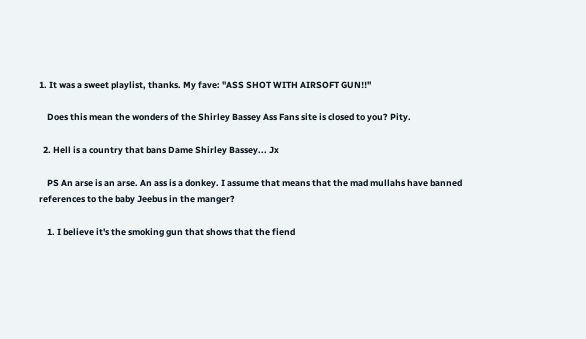1. It was a sweet playlist, thanks. My fave: "ASS SHOT WITH AIRSOFT GUN!!"

    Does this mean the wonders of the Shirley Bassey Ass Fans site is closed to you? Pity.

  2. Hell is a country that bans Dame Shirley Bassey... Jx

    PS An arse is an arse. An ass is a donkey. I assume that means that the mad mullahs have banned references to the baby Jeebus in the manger?

    1. I believe it's the smoking gun that shows that the fiend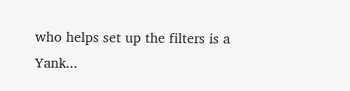who helps set up the filters is a Yank...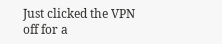Just clicked the VPN off for a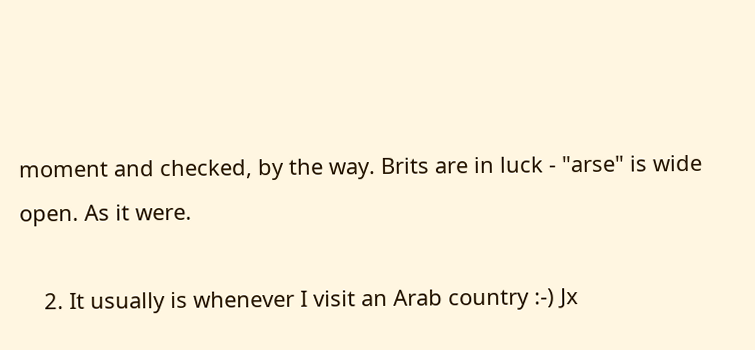moment and checked, by the way. Brits are in luck - "arse" is wide open. As it were.

    2. It usually is whenever I visit an Arab country :-) Jx